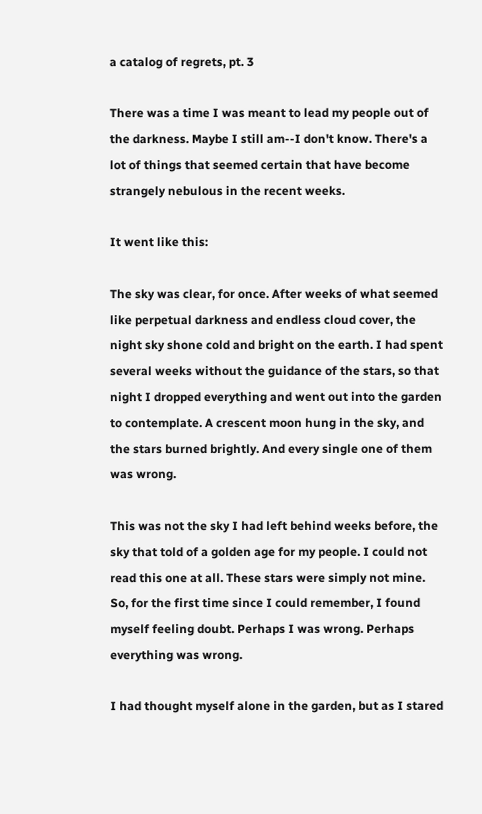a catalog of regrets, pt. 3

There was a time I was meant to lead my people out of the darkness. Maybe I still am--I don't know. There's a lot of things that seemed certain that have become strangely nebulous in the recent weeks.

It went like this:

The sky was clear, for once. After weeks of what seemed like perpetual darkness and endless cloud cover, the night sky shone cold and bright on the earth. I had spent several weeks without the guidance of the stars, so that night I dropped everything and went out into the garden to contemplate. A crescent moon hung in the sky, and the stars burned brightly. And every single one of them was wrong.

This was not the sky I had left behind weeks before, the sky that told of a golden age for my people. I could not read this one at all. These stars were simply not mine. So, for the first time since I could remember, I found myself feeling doubt. Perhaps I was wrong. Perhaps everything was wrong.

I had thought myself alone in the garden, but as I stared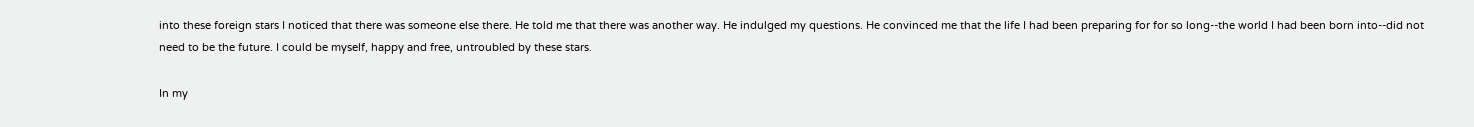into these foreign stars I noticed that there was someone else there. He told me that there was another way. He indulged my questions. He convinced me that the life I had been preparing for for so long--the world I had been born into--did not need to be the future. I could be myself, happy and free, untroubled by these stars.

In my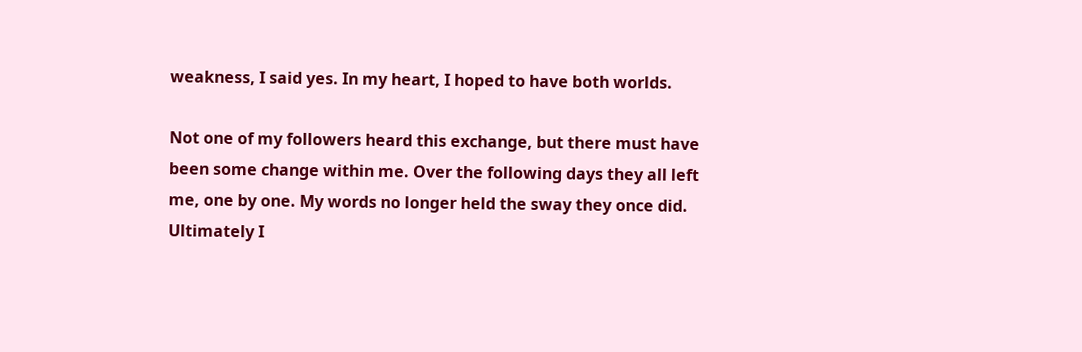weakness, I said yes. In my heart, I hoped to have both worlds.

Not one of my followers heard this exchange, but there must have been some change within me. Over the following days they all left me, one by one. My words no longer held the sway they once did. Ultimately I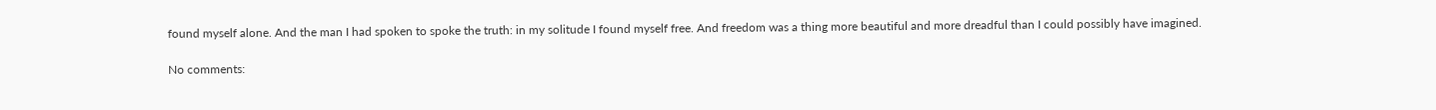found myself alone. And the man I had spoken to spoke the truth: in my solitude I found myself free. And freedom was a thing more beautiful and more dreadful than I could possibly have imagined.

No comments: